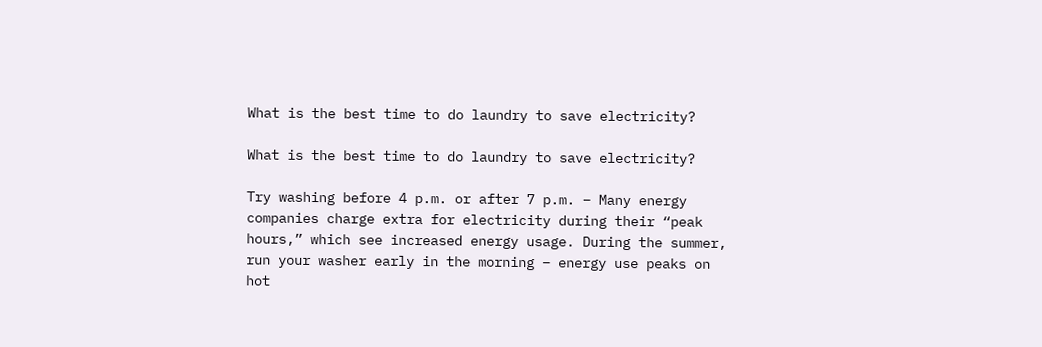What is the best time to do laundry to save electricity?

What is the best time to do laundry to save electricity?

Try washing before 4 p.m. or after 7 p.m. – Many energy companies charge extra for electricity during their “peak hours,” which see increased energy usage. During the summer, run your washer early in the morning – energy use peaks on hot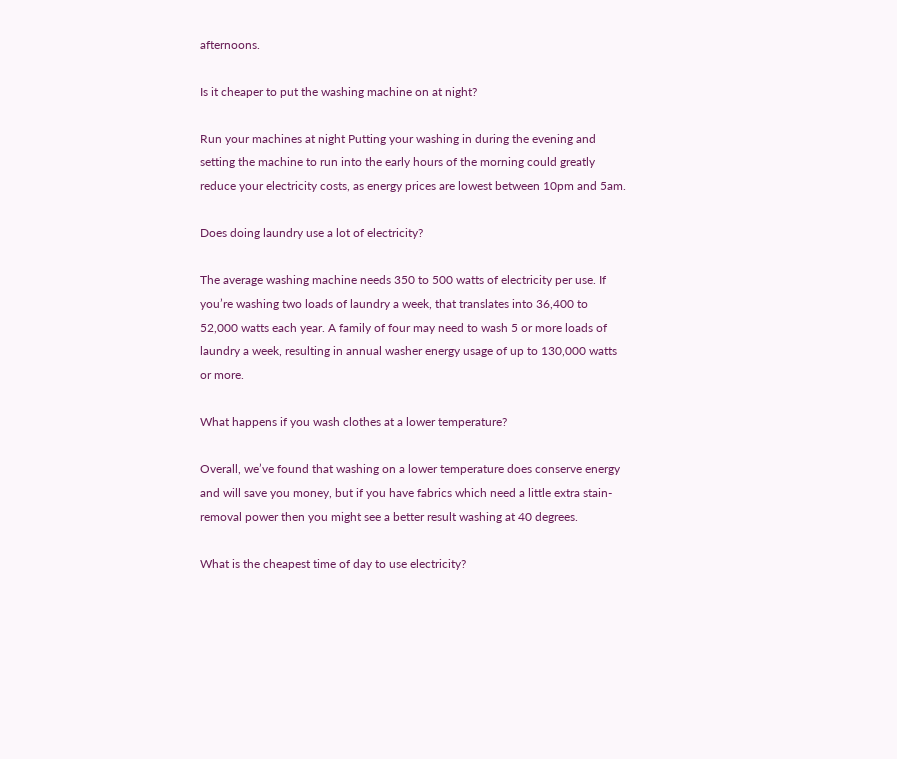afternoons.

Is it cheaper to put the washing machine on at night?

Run your machines at night Putting your washing in during the evening and setting the machine to run into the early hours of the morning could greatly reduce your electricity costs, as energy prices are lowest between 10pm and 5am.

Does doing laundry use a lot of electricity?

The average washing machine needs 350 to 500 watts of electricity per use. If you’re washing two loads of laundry a week, that translates into 36,400 to 52,000 watts each year. A family of four may need to wash 5 or more loads of laundry a week, resulting in annual washer energy usage of up to 130,000 watts or more.

What happens if you wash clothes at a lower temperature?

Overall, we’ve found that washing on a lower temperature does conserve energy and will save you money, but if you have fabrics which need a little extra stain-removal power then you might see a better result washing at 40 degrees.

What is the cheapest time of day to use electricity?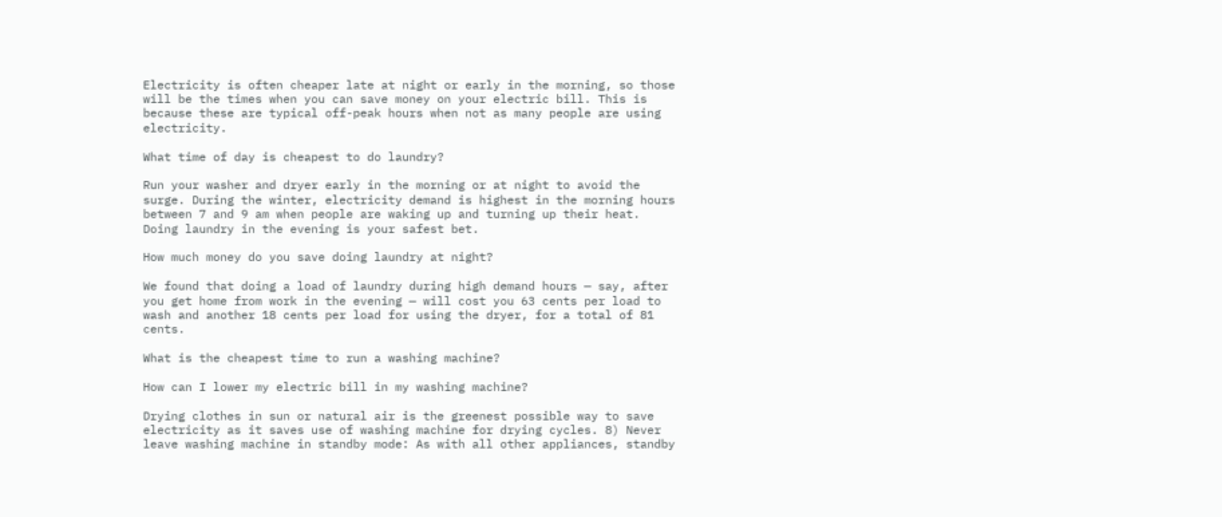Electricity is often cheaper late at night or early in the morning, so those will be the times when you can save money on your electric bill. This is because these are typical off-peak hours when not as many people are using electricity.

What time of day is cheapest to do laundry?

Run your washer and dryer early in the morning or at night to avoid the surge. During the winter, electricity demand is highest in the morning hours between 7 and 9 am when people are waking up and turning up their heat. Doing laundry in the evening is your safest bet.

How much money do you save doing laundry at night?

We found that doing a load of laundry during high demand hours — say, after you get home from work in the evening — will cost you 63 cents per load to wash and another 18 cents per load for using the dryer, for a total of 81 cents.

What is the cheapest time to run a washing machine?

How can I lower my electric bill in my washing machine?

Drying clothes in sun or natural air is the greenest possible way to save electricity as it saves use of washing machine for drying cycles. 8) Never leave washing machine in standby mode: As with all other appliances, standby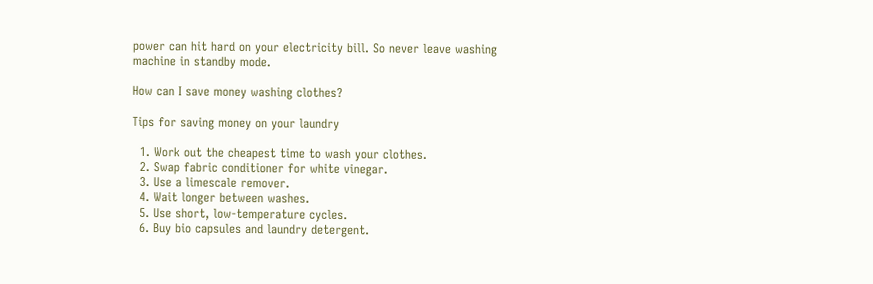power can hit hard on your electricity bill. So never leave washing machine in standby mode.

How can I save money washing clothes?

Tips for saving money on your laundry

  1. Work out the cheapest time to wash your clothes.
  2. Swap fabric conditioner for white vinegar.
  3. Use a limescale remover.
  4. Wait longer between washes.
  5. Use short, low-temperature cycles.
  6. Buy bio capsules and laundry detergent.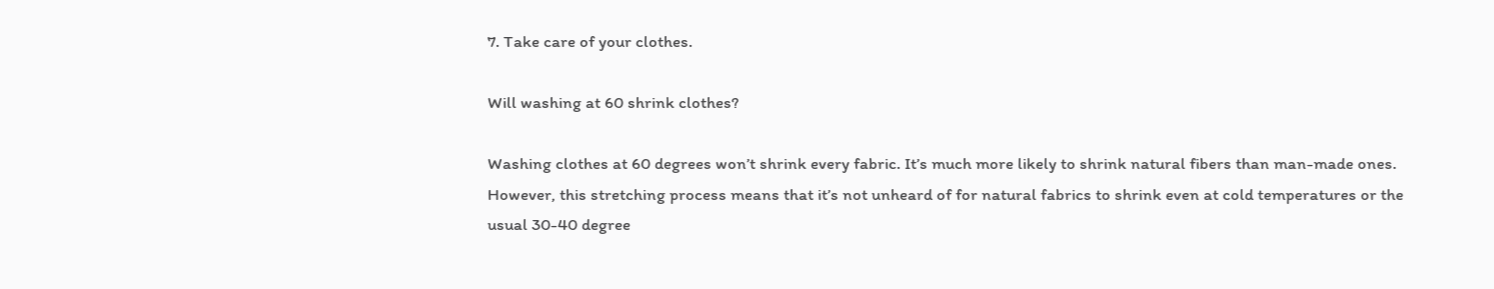7. Take care of your clothes.

Will washing at 60 shrink clothes?

Washing clothes at 60 degrees won’t shrink every fabric. It’s much more likely to shrink natural fibers than man-made ones. However, this stretching process means that it’s not unheard of for natural fabrics to shrink even at cold temperatures or the usual 30-40 degree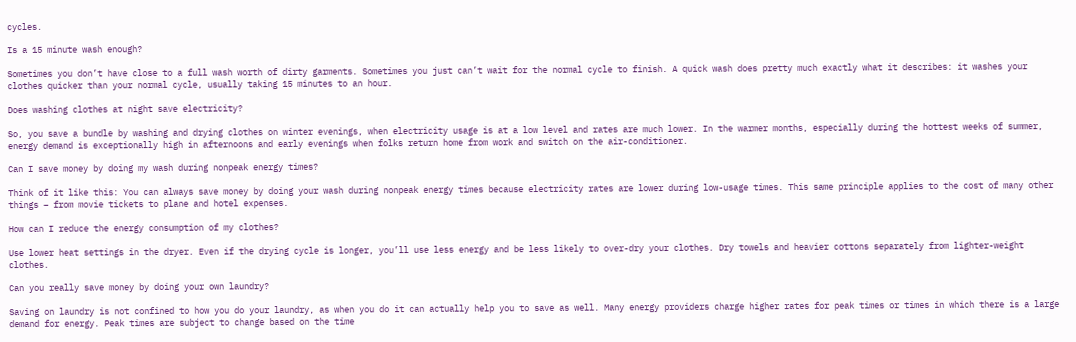cycles.

Is a 15 minute wash enough?

Sometimes you don’t have close to a full wash worth of dirty garments. Sometimes you just can’t wait for the normal cycle to finish. A quick wash does pretty much exactly what it describes: it washes your clothes quicker than your normal cycle, usually taking 15 minutes to an hour.

Does washing clothes at night save electricity?

So, you save a bundle by washing and drying clothes on winter evenings, when electricity usage is at a low level and rates are much lower. In the warmer months, especially during the hottest weeks of summer, energy demand is exceptionally high in afternoons and early evenings when folks return home from work and switch on the air-conditioner.

Can I save money by doing my wash during nonpeak energy times?

Think of it like this: You can always save money by doing your wash during nonpeak energy times because electricity rates are lower during low-usage times. This same principle applies to the cost of many other things – from movie tickets to plane and hotel expenses.

How can I reduce the energy consumption of my clothes?

Use lower heat settings in the dryer. Even if the drying cycle is longer, you’ll use less energy and be less likely to over-dry your clothes. Dry towels and heavier cottons separately from lighter-weight clothes.

Can you really save money by doing your own laundry?

Saving on laundry is not confined to how you do your laundry, as when you do it can actually help you to save as well. Many energy providers charge higher rates for peak times or times in which there is a large demand for energy. Peak times are subject to change based on the time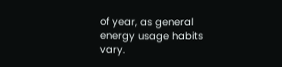of year, as general energy usage habits vary.